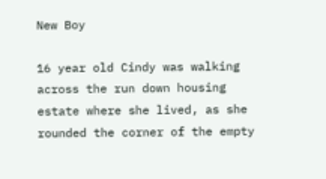New Boy

16 year old Cindy was walking across the run down housing estate where she lived, as she rounded the corner of the empty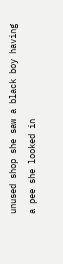unused shop she saw a black boy having a pee she looked in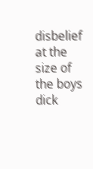disbelief at the size of the boys dick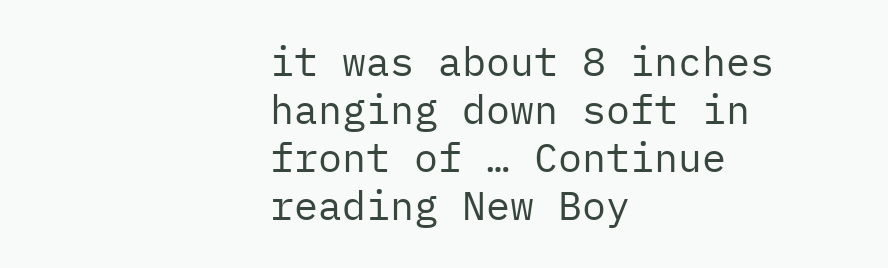it was about 8 inches hanging down soft in front of … Continue reading New Boy